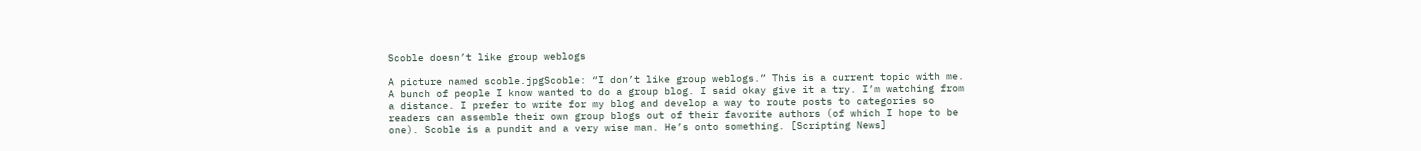Scoble doesn’t like group weblogs

A picture named scoble.jpgScoble: “I don’t like group weblogs.” This is a current topic with me. A bunch of people I know wanted to do a group blog. I said okay give it a try. I’m watching from a distance. I prefer to write for my blog and develop a way to route posts to categories so readers can assemble their own group blogs out of their favorite authors (of which I hope to be one). Scoble is a pundit and a very wise man. He’s onto something. [Scripting News]